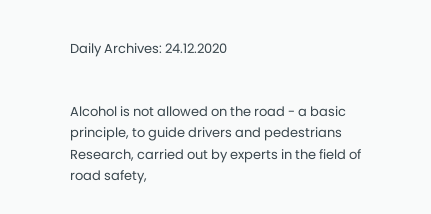Daily Archives: 24.12.2020


Alcohol is not allowed on the road - a basic principle, to guide drivers and pedestrians Research, carried out by experts in the field of road safety,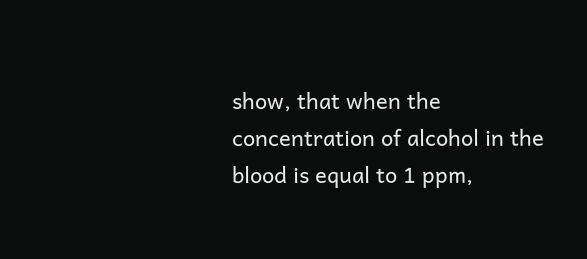show, that when the concentration of alcohol in the blood is equal to 1 ppm,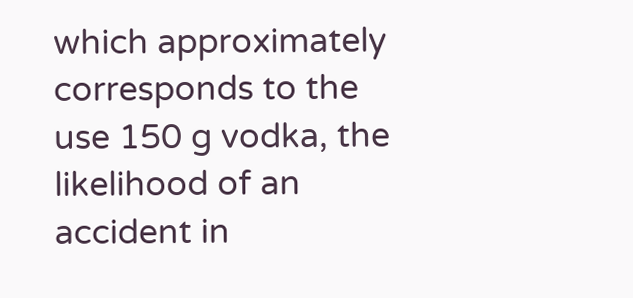which approximately corresponds to the use 150 g vodka, the likelihood of an accident in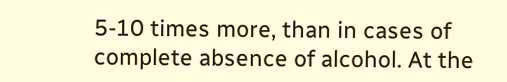5-10 times more, than in cases of complete absence of alcohol. At the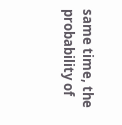same time, the probability of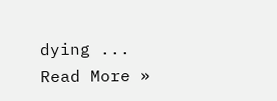dying ... Read More »